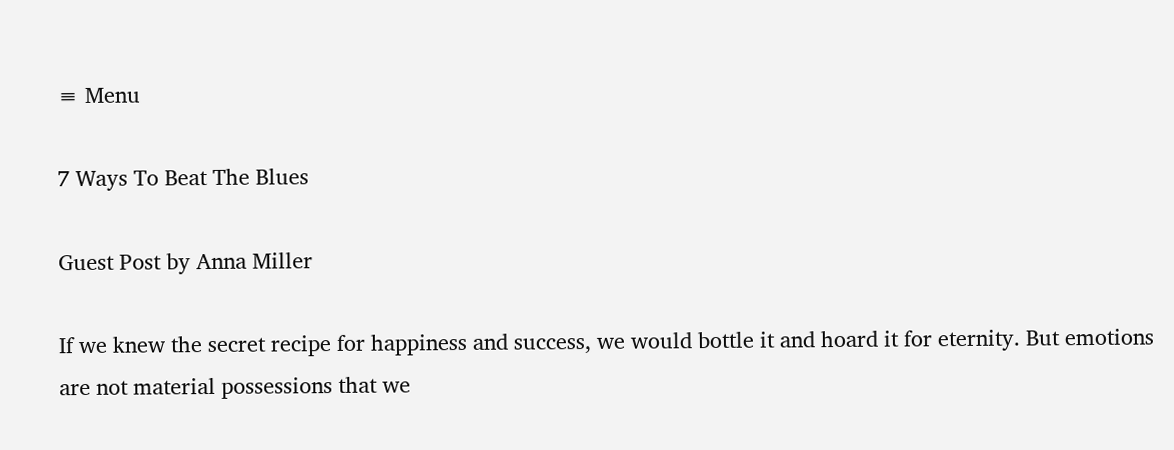≡ Menu

7 Ways To Beat The Blues

Guest Post by Anna Miller

If we knew the secret recipe for happiness and success, we would bottle it and hoard it for eternity. But emotions are not material possessions that we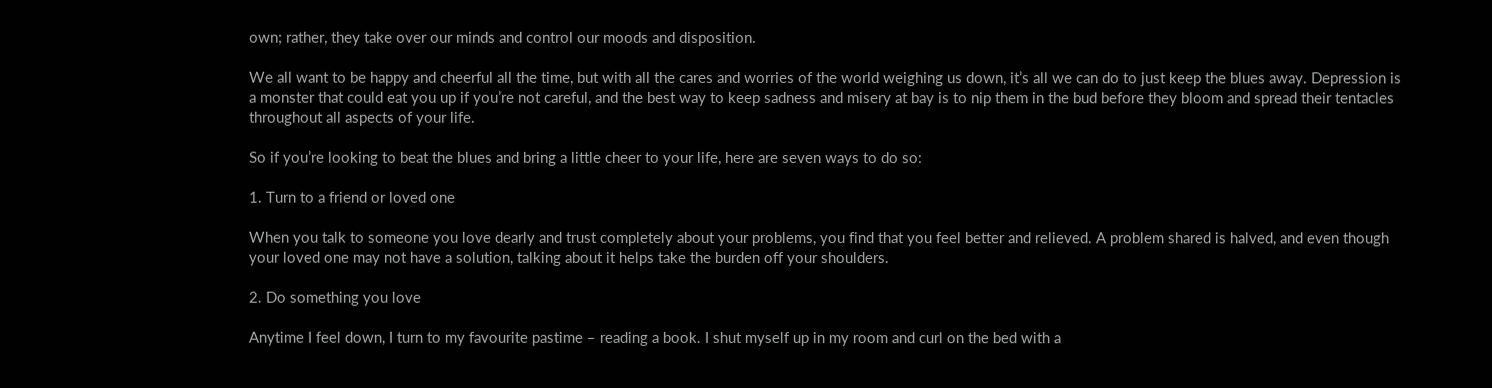own; rather, they take over our minds and control our moods and disposition.

We all want to be happy and cheerful all the time, but with all the cares and worries of the world weighing us down, it’s all we can do to just keep the blues away. Depression is a monster that could eat you up if you’re not careful, and the best way to keep sadness and misery at bay is to nip them in the bud before they bloom and spread their tentacles throughout all aspects of your life.

So if you’re looking to beat the blues and bring a little cheer to your life, here are seven ways to do so:

1. Turn to a friend or loved one

When you talk to someone you love dearly and trust completely about your problems, you find that you feel better and relieved. A problem shared is halved, and even though your loved one may not have a solution, talking about it helps take the burden off your shoulders.

2. Do something you love

Anytime I feel down, I turn to my favourite pastime – reading a book. I shut myself up in my room and curl on the bed with a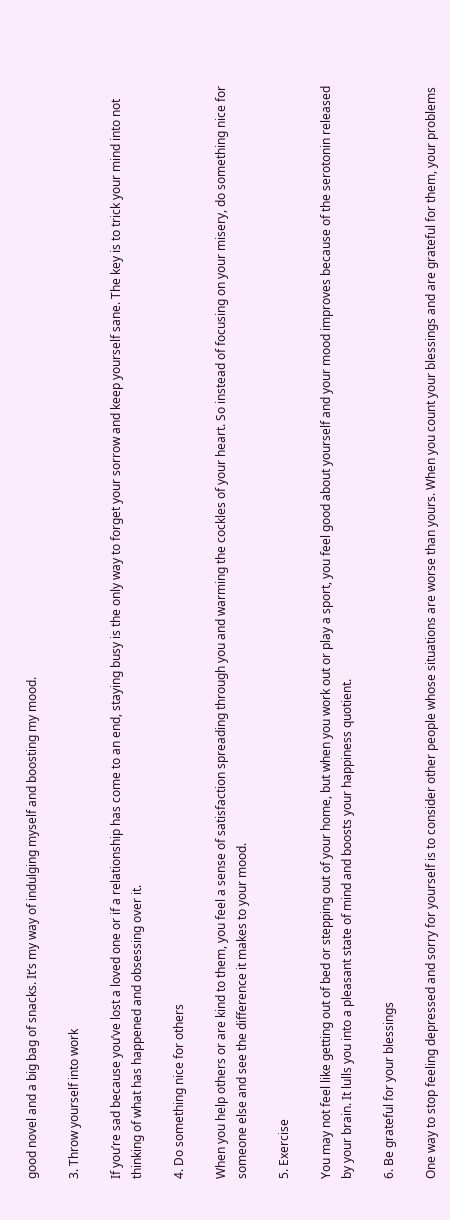good novel and a big bag of snacks. It’s my way of indulging myself and boosting my mood.

3. Throw yourself into work

If you’re sad because you’ve lost a loved one or if a relationship has come to an end, staying busy is the only way to forget your sorrow and keep yourself sane. The key is to trick your mind into not thinking of what has happened and obsessing over it.

4. Do something nice for others

When you help others or are kind to them, you feel a sense of satisfaction spreading through you and warming the cockles of your heart. So instead of focusing on your misery, do something nice for someone else and see the difference it makes to your mood.

5. Exercise

You may not feel like getting out of bed or stepping out of your home, but when you work out or play a sport, you feel good about yourself and your mood improves because of the serotonin released by your brain. It lulls you into a pleasant state of mind and boosts your happiness quotient.

6. Be grateful for your blessings

One way to stop feeling depressed and sorry for yourself is to consider other people whose situations are worse than yours. When you count your blessings and are grateful for them, your problems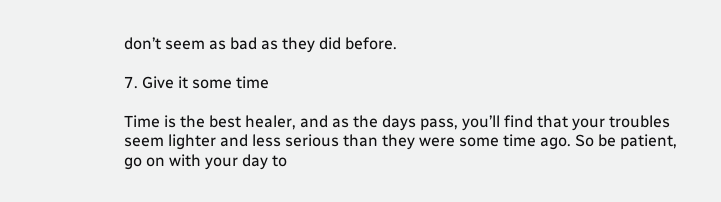don’t seem as bad as they did before.

7. Give it some time

Time is the best healer, and as the days pass, you’ll find that your troubles seem lighter and less serious than they were some time ago. So be patient, go on with your day to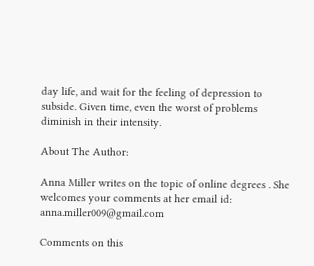day life, and wait for the feeling of depression to subside. Given time, even the worst of problems diminish in their intensity.

About The Author:

Anna Miller writes on the topic of online degrees . She welcomes your comments at her email id: anna.miller009@gmail.com

Comments on this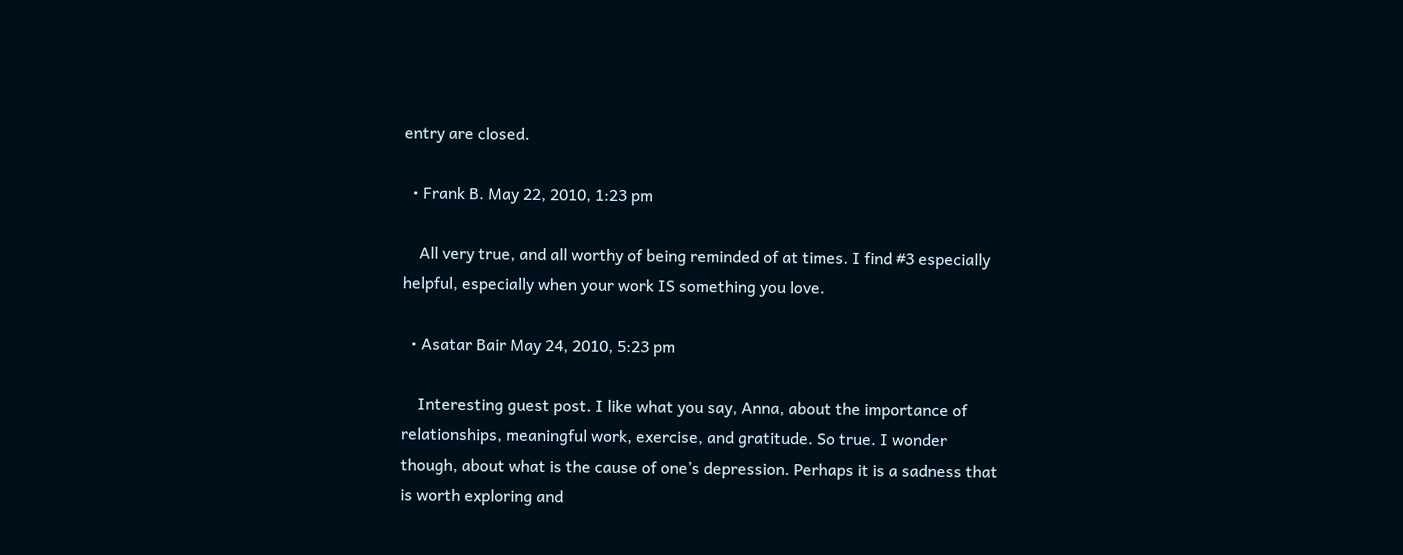entry are closed.

  • Frank B. May 22, 2010, 1:23 pm

    All very true, and all worthy of being reminded of at times. I find #3 especially helpful, especially when your work IS something you love.

  • Asatar Bair May 24, 2010, 5:23 pm

    Interesting guest post. I like what you say, Anna, about the importance of relationships, meaningful work, exercise, and gratitude. So true. I wonder though, about what is the cause of one’s depression. Perhaps it is a sadness that is worth exploring and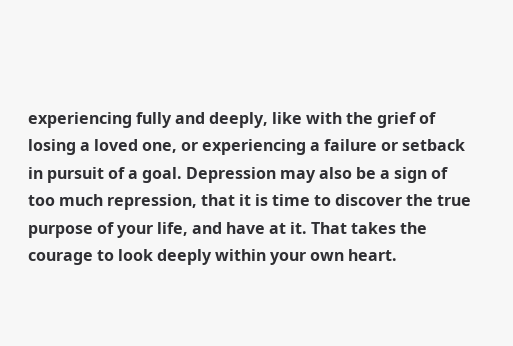experiencing fully and deeply, like with the grief of losing a loved one, or experiencing a failure or setback in pursuit of a goal. Depression may also be a sign of too much repression, that it is time to discover the true purpose of your life, and have at it. That takes the courage to look deeply within your own heart.